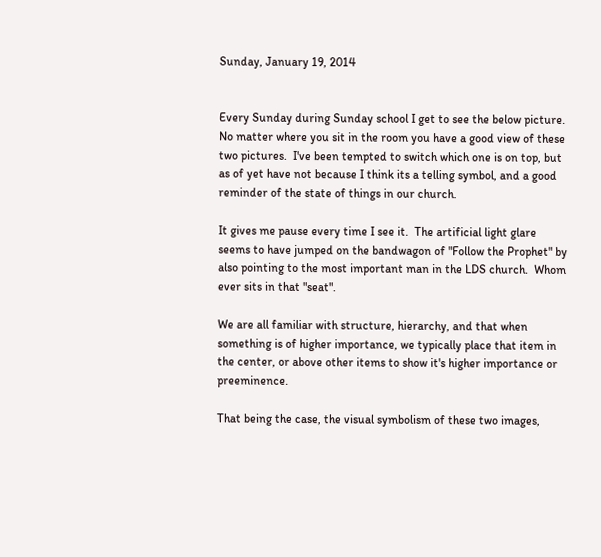Sunday, January 19, 2014


Every Sunday during Sunday school I get to see the below picture.  No matter where you sit in the room you have a good view of these two pictures.  I've been tempted to switch which one is on top, but as of yet have not because I think its a telling symbol, and a good reminder of the state of things in our church.

It gives me pause every time I see it.  The artificial light glare seems to have jumped on the bandwagon of "Follow the Prophet" by also pointing to the most important man in the LDS church.  Whom ever sits in that "seat".

We are all familiar with structure, hierarchy, and that when something is of higher importance, we typically place that item in the center, or above other items to show it's higher importance or preeminence.

That being the case, the visual symbolism of these two images,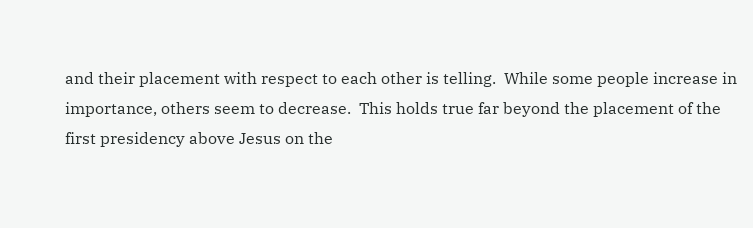and their placement with respect to each other is telling.  While some people increase in importance, others seem to decrease.  This holds true far beyond the placement of the first presidency above Jesus on the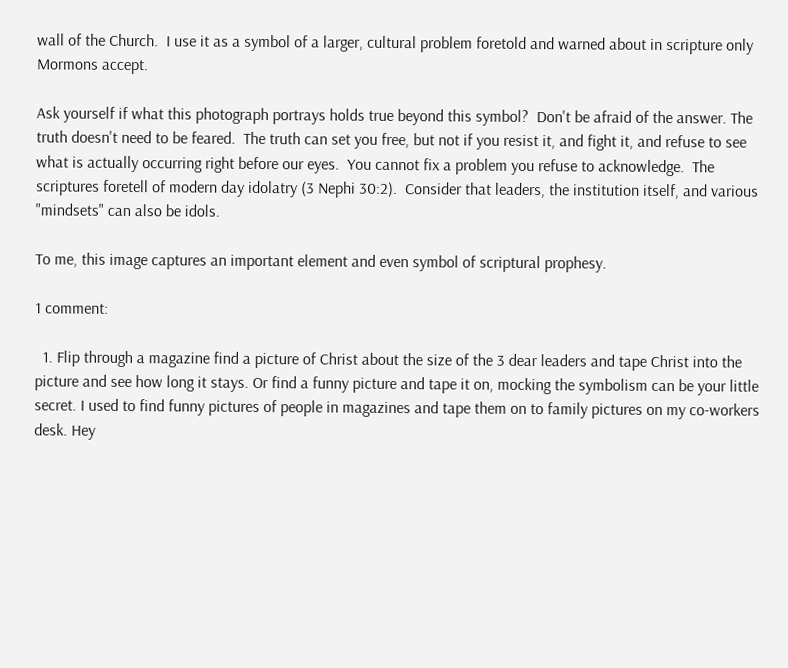wall of the Church.  I use it as a symbol of a larger, cultural problem foretold and warned about in scripture only Mormons accept.

Ask yourself if what this photograph portrays holds true beyond this symbol?  Don't be afraid of the answer. The truth doesn't need to be feared.  The truth can set you free, but not if you resist it, and fight it, and refuse to see what is actually occurring right before our eyes.  You cannot fix a problem you refuse to acknowledge.  The scriptures foretell of modern day idolatry (3 Nephi 30:2).  Consider that leaders, the institution itself, and various "mindsets" can also be idols.

To me, this image captures an important element and even symbol of scriptural prophesy.

1 comment:

  1. Flip through a magazine find a picture of Christ about the size of the 3 dear leaders and tape Christ into the picture and see how long it stays. Or find a funny picture and tape it on, mocking the symbolism can be your little secret. I used to find funny pictures of people in magazines and tape them on to family pictures on my co-workers desk. Hey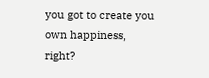you got to create you own happiness, right?